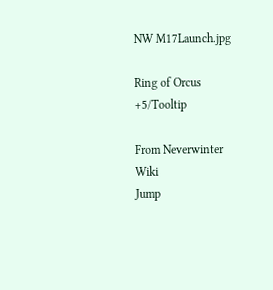NW M17Launch.jpg

Ring of Orcus +5/Tooltip

From Neverwinter Wiki
Jump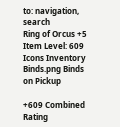to: navigation, search
Ring of Orcus +5
Item Level: 609
Icons Inventory Binds.png Binds on Pickup

+609 Combined Rating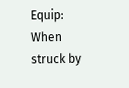Equip: When struck by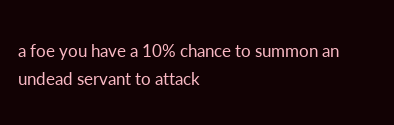a foe you have a 10% chance to summon an undead servant to attack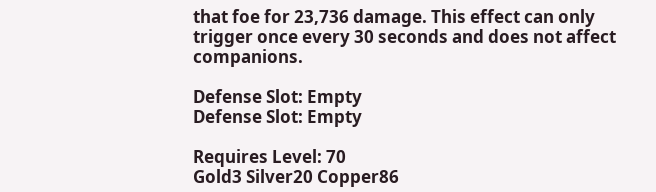that foe for 23,736 damage. This effect can only trigger once every 30 seconds and does not affect companions.

Defense Slot: Empty
Defense Slot: Empty

Requires Level: 70
Gold3 Silver20 Copper86